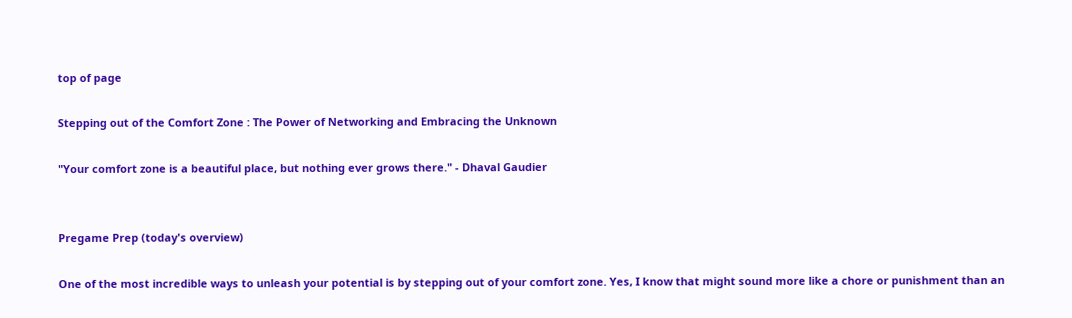top of page

Stepping out of the Comfort Zone : The Power of Networking and Embracing the Unknown

"Your comfort zone is a beautiful place, but nothing ever grows there." - Dhaval Gaudier


Pregame Prep (today's overview)

One of the most incredible ways to unleash your potential is by stepping out of your comfort zone. Yes, I know that might sound more like a chore or punishment than an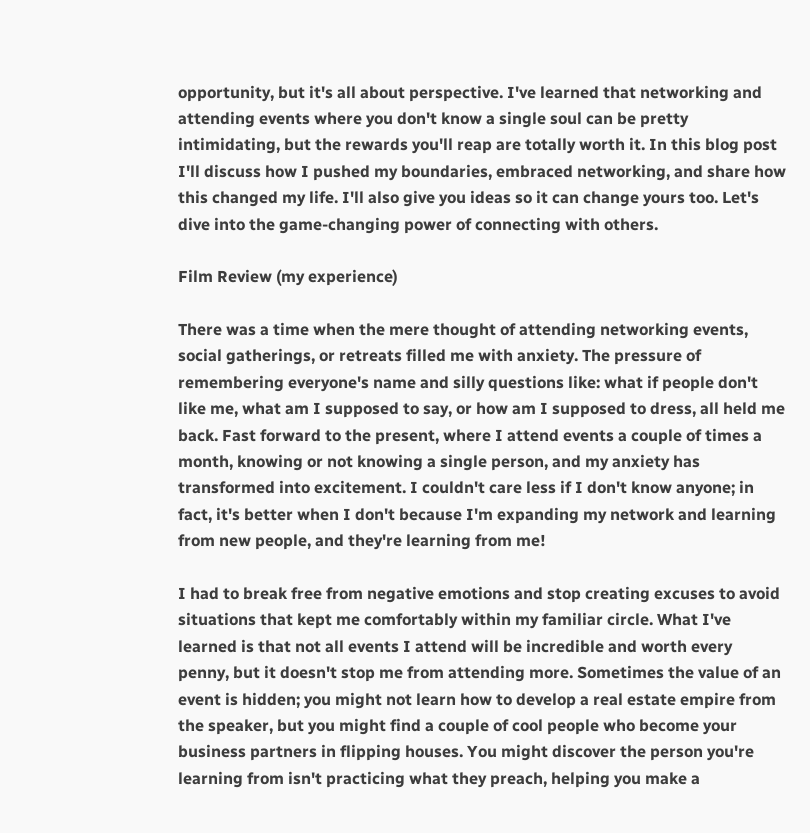opportunity, but it's all about perspective. I've learned that networking and attending events where you don't know a single soul can be pretty intimidating, but the rewards you'll reap are totally worth it. In this blog post I'll discuss how I pushed my boundaries, embraced networking, and share how this changed my life. I'll also give you ideas so it can change yours too. Let's dive into the game-changing power of connecting with others.

Film Review (my experience)

There was a time when the mere thought of attending networking events, social gatherings, or retreats filled me with anxiety. The pressure of remembering everyone's name and silly questions like: what if people don't like me, what am I supposed to say, or how am I supposed to dress, all held me back. Fast forward to the present, where I attend events a couple of times a month, knowing or not knowing a single person, and my anxiety has transformed into excitement. I couldn't care less if I don't know anyone; in fact, it's better when I don't because I'm expanding my network and learning from new people, and they're learning from me!

I had to break free from negative emotions and stop creating excuses to avoid situations that kept me comfortably within my familiar circle. What I've learned is that not all events I attend will be incredible and worth every penny, but it doesn't stop me from attending more. Sometimes the value of an event is hidden; you might not learn how to develop a real estate empire from the speaker, but you might find a couple of cool people who become your business partners in flipping houses. You might discover the person you're learning from isn't practicing what they preach, helping you make a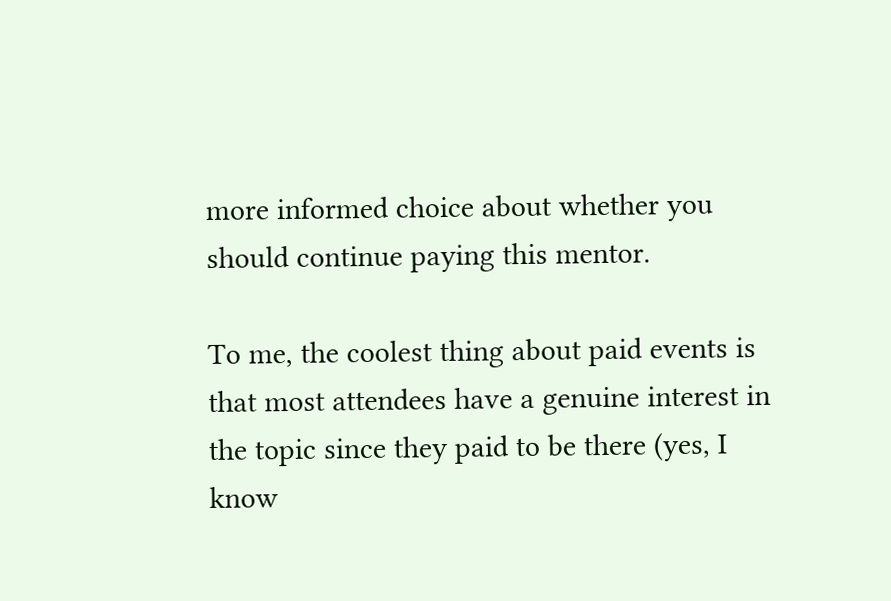more informed choice about whether you should continue paying this mentor.

To me, the coolest thing about paid events is that most attendees have a genuine interest in the topic since they paid to be there (yes, I know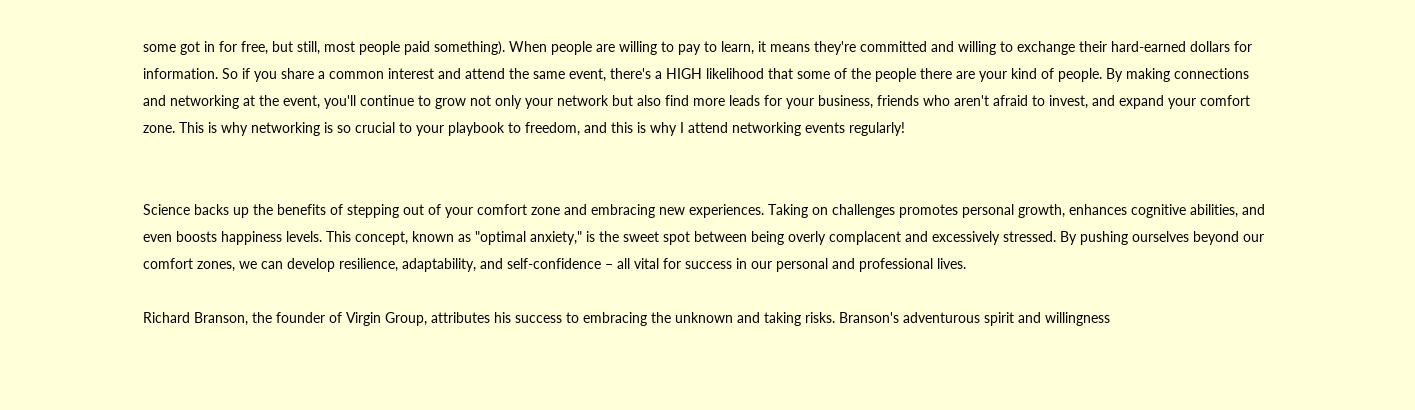some got in for free, but still, most people paid something). When people are willing to pay to learn, it means they're committed and willing to exchange their hard-earned dollars for information. So if you share a common interest and attend the same event, there's a HIGH likelihood that some of the people there are your kind of people. By making connections and networking at the event, you'll continue to grow not only your network but also find more leads for your business, friends who aren't afraid to invest, and expand your comfort zone. This is why networking is so crucial to your playbook to freedom, and this is why I attend networking events regularly!


Science backs up the benefits of stepping out of your comfort zone and embracing new experiences. Taking on challenges promotes personal growth, enhances cognitive abilities, and even boosts happiness levels. This concept, known as "optimal anxiety," is the sweet spot between being overly complacent and excessively stressed. By pushing ourselves beyond our comfort zones, we can develop resilience, adaptability, and self-confidence – all vital for success in our personal and professional lives.

Richard Branson, the founder of Virgin Group, attributes his success to embracing the unknown and taking risks. Branson's adventurous spirit and willingness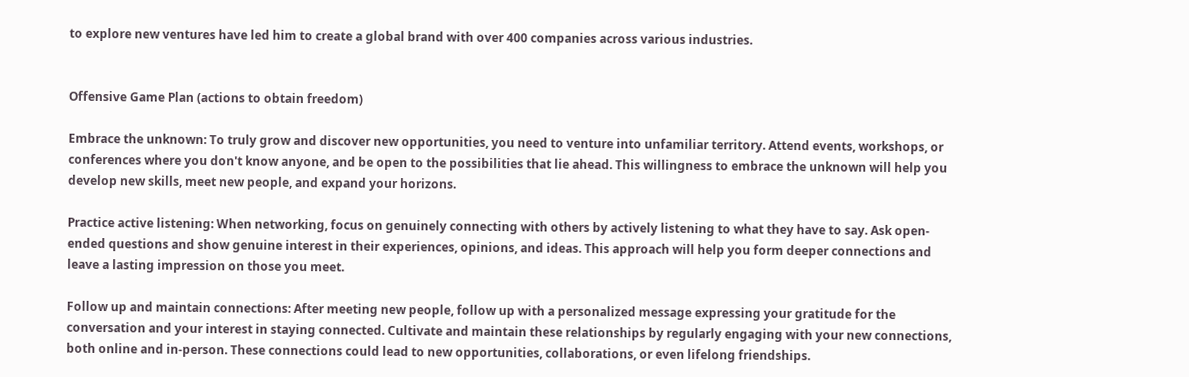to explore new ventures have led him to create a global brand with over 400 companies across various industries.


Offensive Game Plan (actions to obtain freedom)

Embrace the unknown: To truly grow and discover new opportunities, you need to venture into unfamiliar territory. Attend events, workshops, or conferences where you don't know anyone, and be open to the possibilities that lie ahead. This willingness to embrace the unknown will help you develop new skills, meet new people, and expand your horizons.

Practice active listening: When networking, focus on genuinely connecting with others by actively listening to what they have to say. Ask open-ended questions and show genuine interest in their experiences, opinions, and ideas. This approach will help you form deeper connections and leave a lasting impression on those you meet.

Follow up and maintain connections: After meeting new people, follow up with a personalized message expressing your gratitude for the conversation and your interest in staying connected. Cultivate and maintain these relationships by regularly engaging with your new connections, both online and in-person. These connections could lead to new opportunities, collaborations, or even lifelong friendships.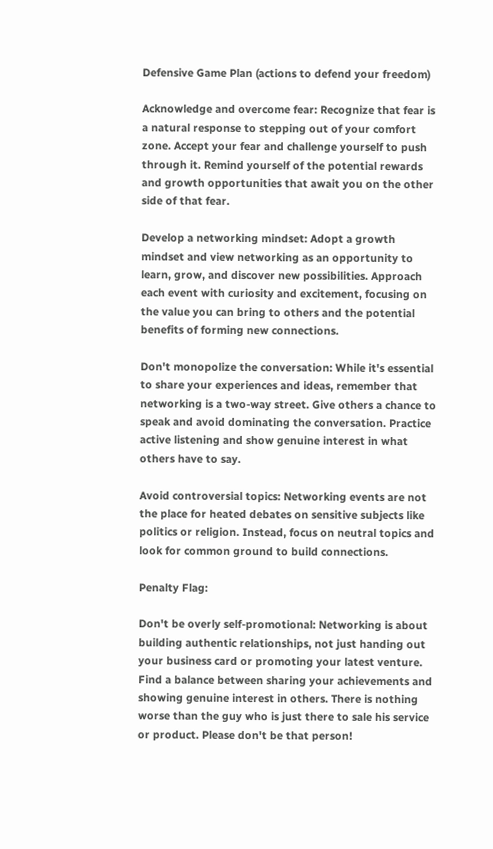Defensive Game Plan (actions to defend your freedom)

Acknowledge and overcome fear: Recognize that fear is a natural response to stepping out of your comfort zone. Accept your fear and challenge yourself to push through it. Remind yourself of the potential rewards and growth opportunities that await you on the other side of that fear.

Develop a networking mindset: Adopt a growth mindset and view networking as an opportunity to learn, grow, and discover new possibilities. Approach each event with curiosity and excitement, focusing on the value you can bring to others and the potential benefits of forming new connections.

Don't monopolize the conversation: While it's essential to share your experiences and ideas, remember that networking is a two-way street. Give others a chance to speak and avoid dominating the conversation. Practice active listening and show genuine interest in what others have to say.

Avoid controversial topics: Networking events are not the place for heated debates on sensitive subjects like politics or religion. Instead, focus on neutral topics and look for common ground to build connections.

Penalty Flag:

Don't be overly self-promotional: Networking is about building authentic relationships, not just handing out your business card or promoting your latest venture. Find a balance between sharing your achievements and showing genuine interest in others. There is nothing worse than the guy who is just there to sale his service or product. Please don't be that person!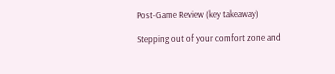Post-Game Review (key takeaway)

Stepping out of your comfort zone and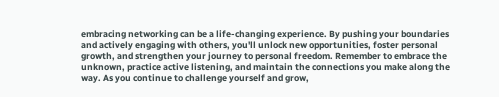embracing networking can be a life-changing experience. By pushing your boundaries and actively engaging with others, you'll unlock new opportunities, foster personal growth, and strengthen your journey to personal freedom. Remember to embrace the unknown, practice active listening, and maintain the connections you make along the way. As you continue to challenge yourself and grow,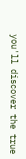you'll discover the true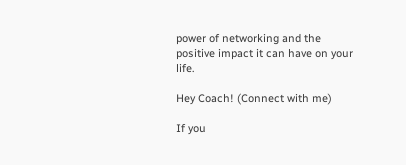power of networking and the positive impact it can have on your life.

Hey Coach! (Connect with me)

If you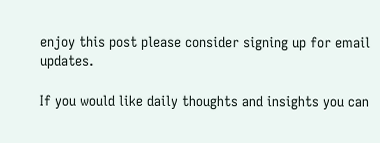enjoy this post please consider signing up for email updates.

If you would like daily thoughts and insights you can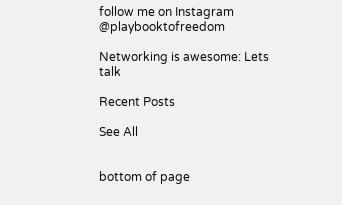follow me on Instagram @playbooktofreedom

Networking is awesome: Lets talk

Recent Posts

See All


bottom of page